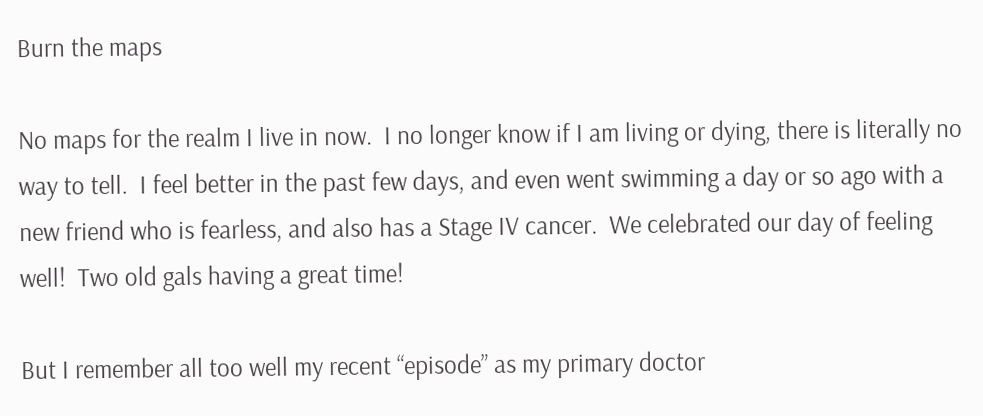Burn the maps

No maps for the realm I live in now.  I no longer know if I am living or dying, there is literally no way to tell.  I feel better in the past few days, and even went swimming a day or so ago with a new friend who is fearless, and also has a Stage IV cancer.  We celebrated our day of feeling well!  Two old gals having a great time!

But I remember all too well my recent “episode” as my primary doctor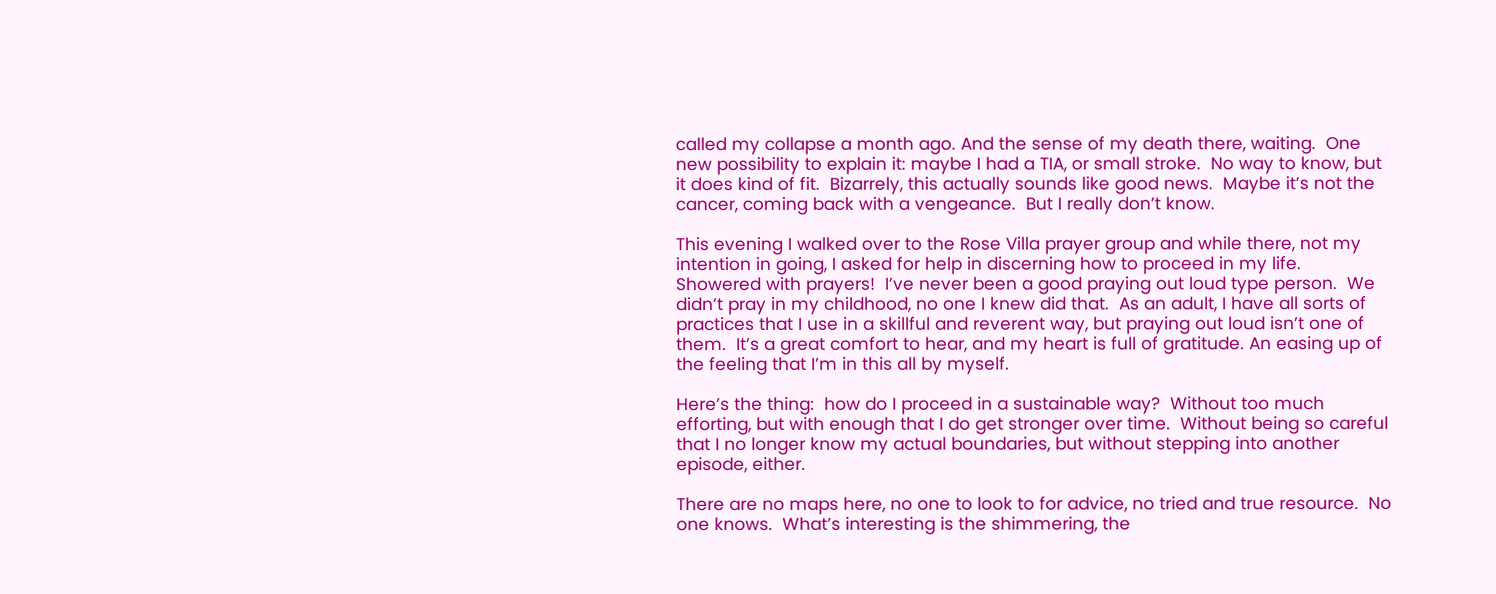called my collapse a month ago. And the sense of my death there, waiting.  One new possibility to explain it: maybe I had a TIA, or small stroke.  No way to know, but it does kind of fit.  Bizarrely, this actually sounds like good news.  Maybe it’s not the cancer, coming back with a vengeance.  But I really don’t know.

This evening I walked over to the Rose Villa prayer group and while there, not my intention in going, I asked for help in discerning how to proceed in my life.  Showered with prayers!  I’ve never been a good praying out loud type person.  We didn’t pray in my childhood, no one I knew did that.  As an adult, I have all sorts of practices that I use in a skillful and reverent way, but praying out loud isn’t one of them.  It’s a great comfort to hear, and my heart is full of gratitude. An easing up of the feeling that I’m in this all by myself.

Here’s the thing:  how do I proceed in a sustainable way?  Without too much efforting, but with enough that I do get stronger over time.  Without being so careful that I no longer know my actual boundaries, but without stepping into another episode, either.

There are no maps here, no one to look to for advice, no tried and true resource.  No one knows.  What’s interesting is the shimmering, the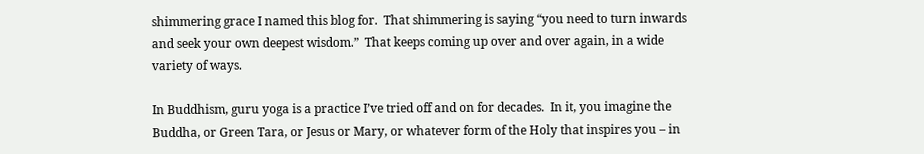shimmering grace I named this blog for.  That shimmering is saying “you need to turn inwards and seek your own deepest wisdom.”  That keeps coming up over and over again, in a wide variety of ways.

In Buddhism, guru yoga is a practice I’ve tried off and on for decades.  In it, you imagine the Buddha, or Green Tara, or Jesus or Mary, or whatever form of the Holy that inspires you – in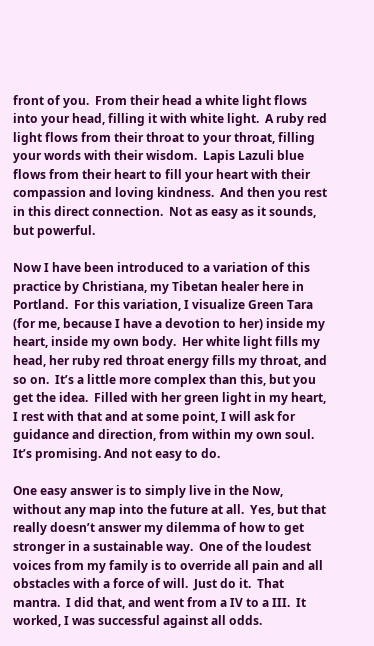front of you.  From their head a white light flows into your head, filling it with white light.  A ruby red light flows from their throat to your throat, filling your words with their wisdom.  Lapis Lazuli blue flows from their heart to fill your heart with their compassion and loving kindness.  And then you rest in this direct connection.  Not as easy as it sounds, but powerful.

Now I have been introduced to a variation of this practice by Christiana, my Tibetan healer here in Portland.  For this variation, I visualize Green Tara (for me, because I have a devotion to her) inside my heart, inside my own body.  Her white light fills my head, her ruby red throat energy fills my throat, and so on.  It’s a little more complex than this, but you get the idea.  Filled with her green light in my heart, I rest with that and at some point, I will ask for guidance and direction, from within my own soul.  It’s promising. And not easy to do.

One easy answer is to simply live in the Now, without any map into the future at all.  Yes, but that really doesn’t answer my dilemma of how to get stronger in a sustainable way.  One of the loudest voices from my family is to override all pain and all obstacles with a force of will.  Just do it.  That mantra.  I did that, and went from a IV to a III.  It worked, I was successful against all odds.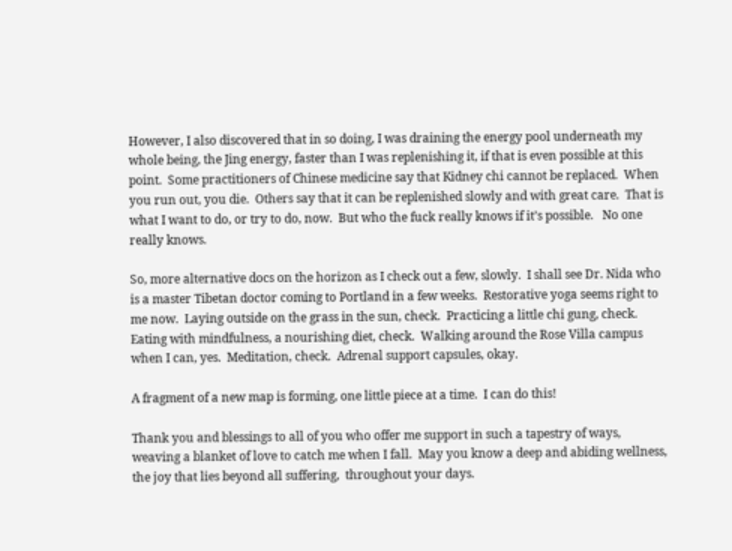However, I also discovered that in so doing, I was draining the energy pool underneath my whole being, the Jing energy, faster than I was replenishing it, if that is even possible at this point.  Some practitioners of Chinese medicine say that Kidney chi cannot be replaced.  When you run out, you die.  Others say that it can be replenished slowly and with great care.  That is what I want to do, or try to do, now.  But who the fuck really knows if it’s possible.   No one really knows.

So, more alternative docs on the horizon as I check out a few, slowly.  I shall see Dr. Nida who is a master Tibetan doctor coming to Portland in a few weeks.  Restorative yoga seems right to me now.  Laying outside on the grass in the sun, check.  Practicing a little chi gung, check.  Eating with mindfulness, a nourishing diet, check.  Walking around the Rose Villa campus when I can, yes.  Meditation, check.  Adrenal support capsules, okay.

A fragment of a new map is forming, one little piece at a time.  I can do this!

Thank you and blessings to all of you who offer me support in such a tapestry of ways, weaving a blanket of love to catch me when I fall.  May you know a deep and abiding wellness, the joy that lies beyond all suffering,  throughout your days.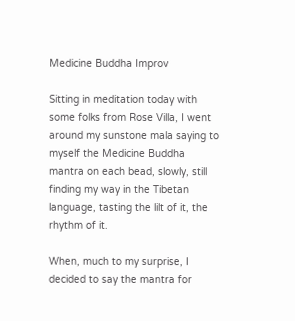Medicine Buddha Improv

Sitting in meditation today with some folks from Rose Villa, I went around my sunstone mala saying to myself the Medicine Buddha mantra on each bead, slowly, still finding my way in the Tibetan language, tasting the lilt of it, the rhythm of it.

When, much to my surprise, I decided to say the mantra for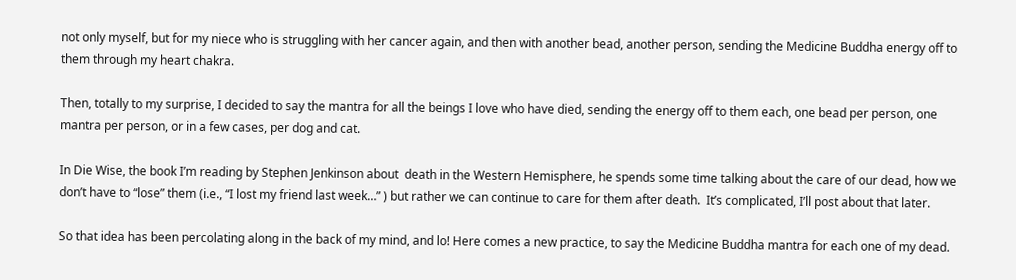not only myself, but for my niece who is struggling with her cancer again, and then with another bead, another person, sending the Medicine Buddha energy off to them through my heart chakra.

Then, totally to my surprise, I decided to say the mantra for all the beings I love who have died, sending the energy off to them each, one bead per person, one mantra per person, or in a few cases, per dog and cat.

In Die Wise, the book I’m reading by Stephen Jenkinson about  death in the Western Hemisphere, he spends some time talking about the care of our dead, how we don’t have to “lose” them (i.e., “I lost my friend last week…” ) but rather we can continue to care for them after death.  It’s complicated, I’ll post about that later.

So that idea has been percolating along in the back of my mind, and lo! Here comes a new practice, to say the Medicine Buddha mantra for each one of my dead.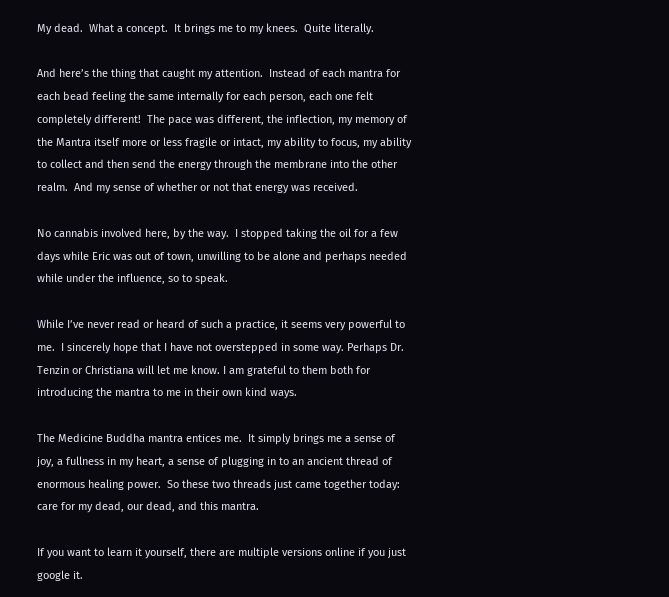My dead.  What a concept.  It brings me to my knees.  Quite literally.

And here’s the thing that caught my attention.  Instead of each mantra for each bead feeling the same internally for each person, each one felt completely different!  The pace was different, the inflection, my memory of the Mantra itself more or less fragile or intact, my ability to focus, my ability to collect and then send the energy through the membrane into the other realm.  And my sense of whether or not that energy was received.

No cannabis involved here, by the way.  I stopped taking the oil for a few days while Eric was out of town, unwilling to be alone and perhaps needed while under the influence, so to speak.

While I’ve never read or heard of such a practice, it seems very powerful to me.  I sincerely hope that I have not overstepped in some way. Perhaps Dr. Tenzin or Christiana will let me know. I am grateful to them both for introducing the mantra to me in their own kind ways.

The Medicine Buddha mantra entices me.  It simply brings me a sense of joy, a fullness in my heart, a sense of plugging in to an ancient thread of enormous healing power.  So these two threads just came together today: care for my dead, our dead, and this mantra.

If you want to learn it yourself, there are multiple versions online if you just google it.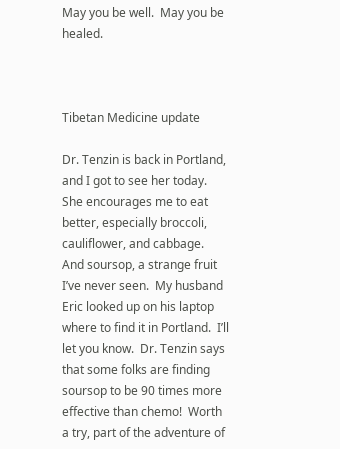May you be well.  May you be healed.



Tibetan Medicine update

Dr. Tenzin is back in Portland, and I got to see her today.  She encourages me to eat better, especially broccoli, cauliflower, and cabbage.  And soursop, a strange fruit I’ve never seen.  My husband Eric looked up on his laptop where to find it in Portland.  I’ll let you know.  Dr. Tenzin says that some folks are finding soursop to be 90 times more effective than chemo!  Worth a try, part of the adventure of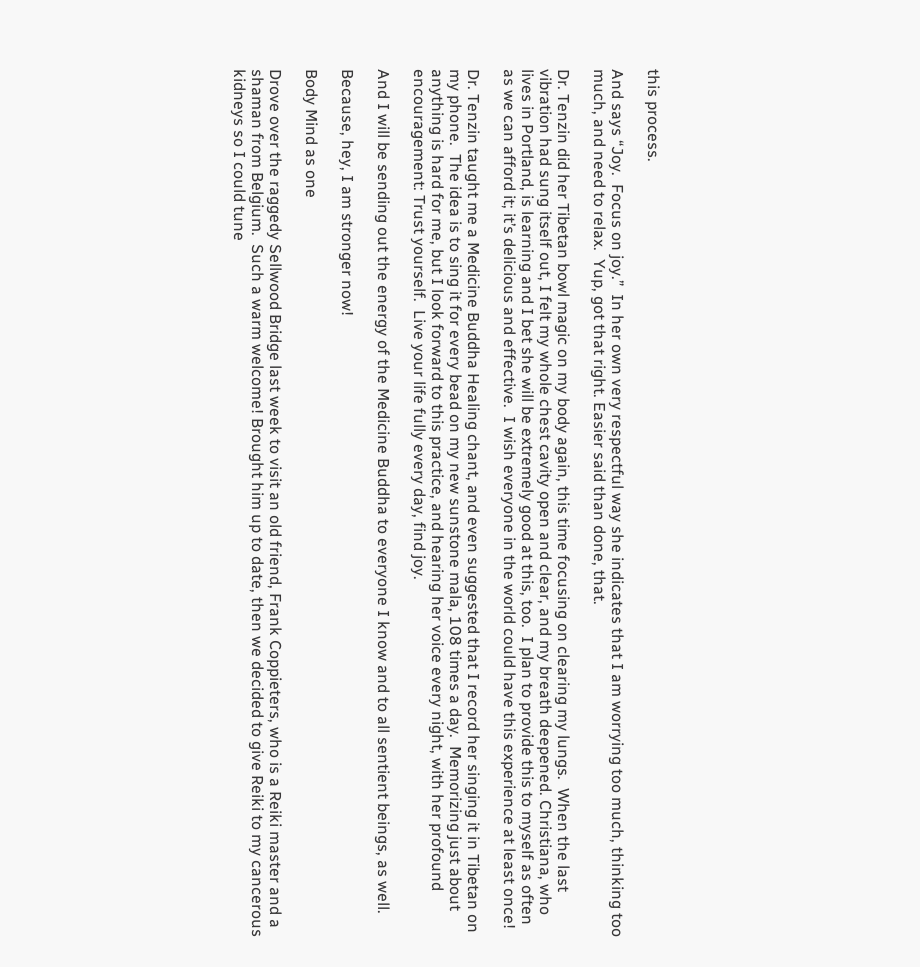this process.

And says “Joy.  Focus on joy.”  In her own very respectful way she indicates that I am worrying too much, thinking too much, and need to relax.  Yup, got that right. Easier said than done, that.

Dr. Tenzin did her Tibetan bowl magic on my body again, this time focusing on clearing my lungs.  When the last vibration had sung itself out, I felt my whole chest cavity open and clear, and my breath deepened. Christiana, who lives in Portland, is learning and I bet she will be extremely good at this, too.  I plan to provide this to myself as often as we can afford it; it’s delicious and effective.  I wish everyone in the world could have this experience at least once!

Dr. Tenzin taught me a Medicine Buddha Healing chant, and even suggested that I record her singing it in Tibetan on my phone.  The idea is to sing it for every bead on my new sunstone mala, 108 times a day.  Memorizing just about anything is hard for me, but I look forward to this practice, and hearing her voice every night, with her profound encouragement: Trust yourself.  Live your life fully every day, find joy.

And I will be sending out the energy of the Medicine Buddha to everyone I know and to all sentient beings, as well.

Because, hey, I am stronger now!

Body Mind as one

Drove over the raggedy Sellwood Bridge last week to visit an old friend, Frank Coppieters, who is a Reiki master and a shaman from Belgium.  Such a warm welcome! Brought him up to date, then we decided to give Reiki to my cancerous kidneys so I could tune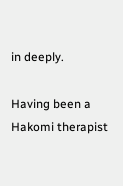in deeply.

Having been a Hakomi therapist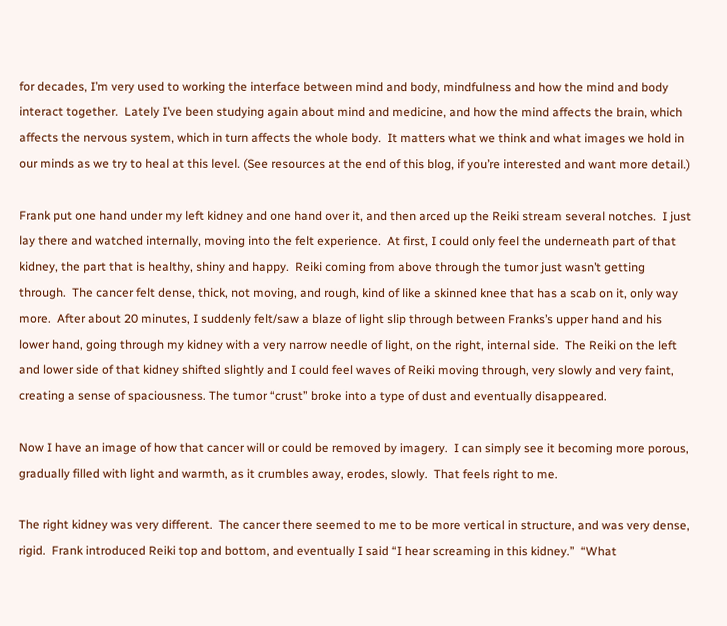for decades, I’m very used to working the interface between mind and body, mindfulness and how the mind and body interact together.  Lately I’ve been studying again about mind and medicine, and how the mind affects the brain, which affects the nervous system, which in turn affects the whole body.  It matters what we think and what images we hold in our minds as we try to heal at this level. (See resources at the end of this blog, if you’re interested and want more detail.)

Frank put one hand under my left kidney and one hand over it, and then arced up the Reiki stream several notches.  I just lay there and watched internally, moving into the felt experience.  At first, I could only feel the underneath part of that kidney, the part that is healthy, shiny and happy.  Reiki coming from above through the tumor just wasn’t getting through.  The cancer felt dense, thick, not moving, and rough, kind of like a skinned knee that has a scab on it, only way more.  After about 20 minutes, I suddenly felt/saw a blaze of light slip through between Franks’s upper hand and his lower hand, going through my kidney with a very narrow needle of light, on the right, internal side.  The Reiki on the left and lower side of that kidney shifted slightly and I could feel waves of Reiki moving through, very slowly and very faint, creating a sense of spaciousness. The tumor “crust” broke into a type of dust and eventually disappeared.

Now I have an image of how that cancer will or could be removed by imagery.  I can simply see it becoming more porous, gradually filled with light and warmth, as it crumbles away, erodes, slowly.  That feels right to me.

The right kidney was very different.  The cancer there seemed to me to be more vertical in structure, and was very dense, rigid.  Frank introduced Reiki top and bottom, and eventually I said “I hear screaming in this kidney.”  “What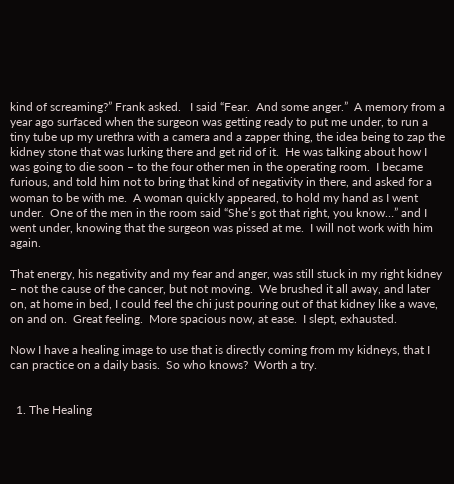kind of screaming?” Frank asked.   I said “Fear.  And some anger.”  A memory from a year ago surfaced when the surgeon was getting ready to put me under, to run a tiny tube up my urethra with a camera and a zapper thing, the idea being to zap the kidney stone that was lurking there and get rid of it.  He was talking about how I was going to die soon – to the four other men in the operating room.  I became furious, and told him not to bring that kind of negativity in there, and asked for a woman to be with me.  A woman quickly appeared, to hold my hand as I went under.  One of the men in the room said “She’s got that right, you know…” and I went under, knowing that the surgeon was pissed at me.  I will not work with him again.

That energy, his negativity and my fear and anger, was still stuck in my right kidney – not the cause of the cancer, but not moving.  We brushed it all away, and later on, at home in bed, I could feel the chi just pouring out of that kidney like a wave, on and on.  Great feeling.  More spacious now, at ease.  I slept, exhausted.

Now I have a healing image to use that is directly coming from my kidneys, that I can practice on a daily basis.  So who knows?  Worth a try.


  1. The Healing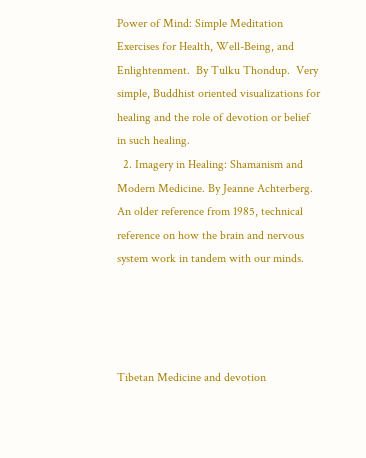Power of Mind: Simple Meditation Exercises for Health, Well-Being, and Enlightenment.  By Tulku Thondup.  Very simple, Buddhist oriented visualizations for healing and the role of devotion or belief in such healing.
  2. Imagery in Healing: Shamanism and Modern Medicine. By Jeanne Achterberg.  An older reference from 1985, technical reference on how the brain and nervous system work in tandem with our minds.




Tibetan Medicine and devotion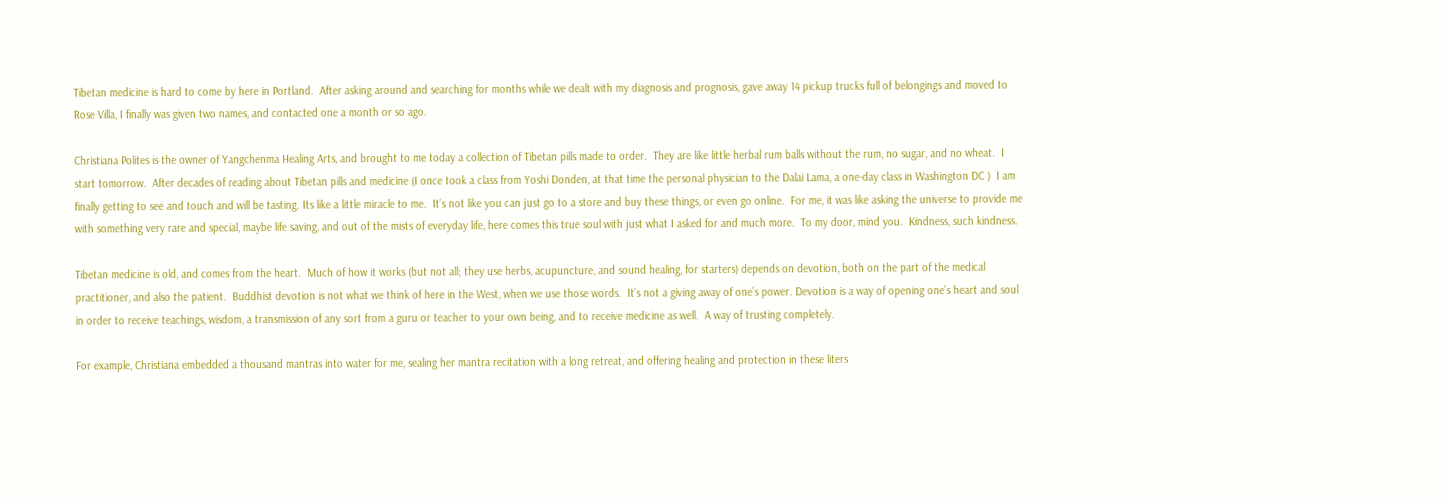Tibetan medicine is hard to come by here in Portland.  After asking around and searching for months while we dealt with my diagnosis and prognosis, gave away 14 pickup trucks full of belongings and moved to Rose Villa, I finally was given two names, and contacted one a month or so ago.

Christiana Polites is the owner of Yangchenma Healing Arts, and brought to me today a collection of Tibetan pills made to order.  They are like little herbal rum balls without the rum, no sugar, and no wheat.  I start tomorrow.  After decades of reading about Tibetan pills and medicine (I once took a class from Yoshi Donden, at that time the personal physician to the Dalai Lama, a one-day class in Washington DC )  I am finally getting to see and touch and will be tasting. Its like a little miracle to me.  It’s not like you can just go to a store and buy these things, or even go online.  For me, it was like asking the universe to provide me with something very rare and special, maybe life saving, and out of the mists of everyday life, here comes this true soul with just what I asked for and much more.  To my door, mind you.  Kindness, such kindness.

Tibetan medicine is old, and comes from the heart.  Much of how it works (but not all; they use herbs, acupuncture, and sound healing, for starters) depends on devotion, both on the part of the medical practitioner, and also the patient.  Buddhist devotion is not what we think of here in the West, when we use those words.  It’s not a giving away of one’s power. Devotion is a way of opening one’s heart and soul in order to receive teachings, wisdom, a transmission of any sort from a guru or teacher to your own being, and to receive medicine as well.  A way of trusting completely.

For example, Christiana embedded a thousand mantras into water for me, sealing her mantra recitation with a long retreat, and offering healing and protection in these liters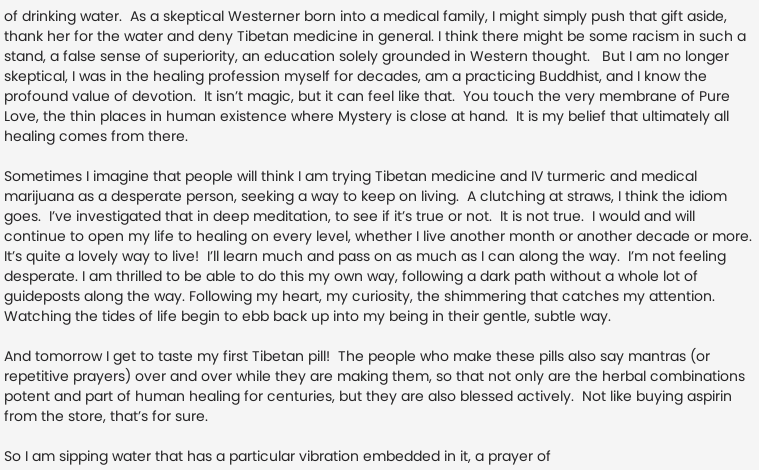of drinking water.  As a skeptical Westerner born into a medical family, I might simply push that gift aside, thank her for the water and deny Tibetan medicine in general. I think there might be some racism in such a stand, a false sense of superiority, an education solely grounded in Western thought.   But I am no longer skeptical, I was in the healing profession myself for decades, am a practicing Buddhist, and I know the profound value of devotion.  It isn’t magic, but it can feel like that.  You touch the very membrane of Pure Love, the thin places in human existence where Mystery is close at hand.  It is my belief that ultimately all healing comes from there.

Sometimes I imagine that people will think I am trying Tibetan medicine and IV turmeric and medical marijuana as a desperate person, seeking a way to keep on living.  A clutching at straws, I think the idiom goes.  I’ve investigated that in deep meditation, to see if it’s true or not.  It is not true.  I would and will continue to open my life to healing on every level, whether I live another month or another decade or more.  It’s quite a lovely way to live!  I’ll learn much and pass on as much as I can along the way.  I’m not feeling desperate. I am thrilled to be able to do this my own way, following a dark path without a whole lot of guideposts along the way. Following my heart, my curiosity, the shimmering that catches my attention.   Watching the tides of life begin to ebb back up into my being in their gentle, subtle way.

And tomorrow I get to taste my first Tibetan pill!  The people who make these pills also say mantras (or repetitive prayers) over and over while they are making them, so that not only are the herbal combinations potent and part of human healing for centuries, but they are also blessed actively.  Not like buying aspirin from the store, that’s for sure.

So I am sipping water that has a particular vibration embedded in it, a prayer of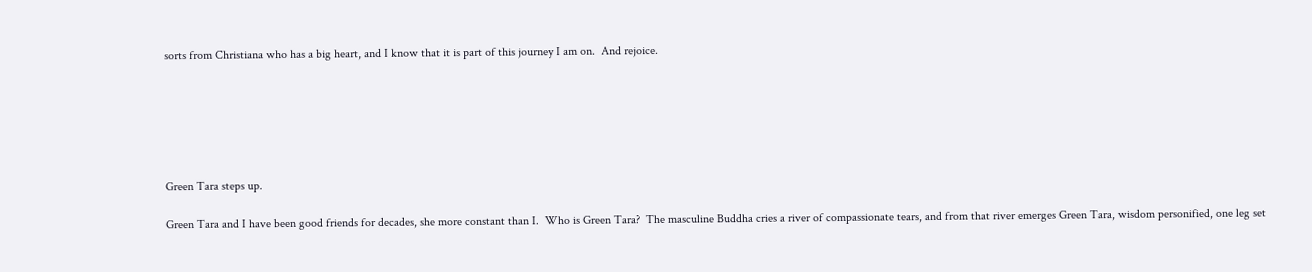sorts from Christiana who has a big heart, and I know that it is part of this journey I am on.  And rejoice.






Green Tara steps up.

Green Tara and I have been good friends for decades, she more constant than I.  Who is Green Tara?  The masculine Buddha cries a river of compassionate tears, and from that river emerges Green Tara, wisdom personified, one leg set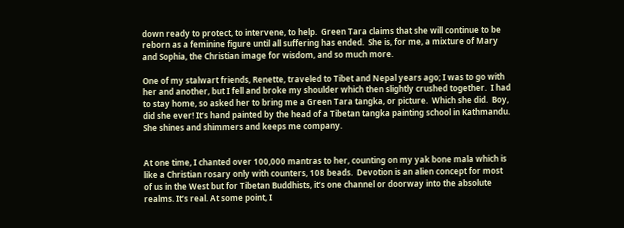down ready to protect, to intervene, to help.  Green Tara claims that she will continue to be reborn as a feminine figure until all suffering has ended.  She is, for me, a mixture of Mary and Sophia, the Christian image for wisdom, and so much more.

One of my stalwart friends, Renette, traveled to Tibet and Nepal years ago; I was to go with her and another, but I fell and broke my shoulder which then slightly crushed together.  I had to stay home, so asked her to bring me a Green Tara tangka, or picture.  Which she did.  Boy, did she ever! It’s hand painted by the head of a Tibetan tangka painting school in Kathmandu.  She shines and shimmers and keeps me company.


At one time, I chanted over 100,000 mantras to her, counting on my yak bone mala which is like a Christian rosary only with counters, 108 beads.  Devotion is an alien concept for most of us in the West but for Tibetan Buddhists, it’s one channel or doorway into the absolute realms. It’s real. At some point, I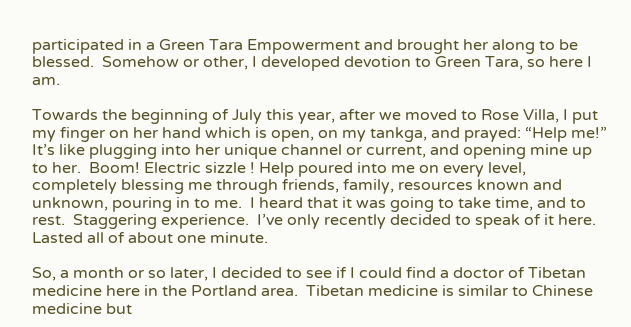participated in a Green Tara Empowerment and brought her along to be blessed.  Somehow or other, I developed devotion to Green Tara, so here I am.

Towards the beginning of July this year, after we moved to Rose Villa, I put my finger on her hand which is open, on my tankga, and prayed: “Help me!”  It’s like plugging into her unique channel or current, and opening mine up to her.  Boom! Electric sizzle ! Help poured into me on every level, completely blessing me through friends, family, resources known and unknown, pouring in to me.  I heard that it was going to take time, and to rest.  Staggering experience.  I’ve only recently decided to speak of it here. Lasted all of about one minute.

So, a month or so later, I decided to see if I could find a doctor of Tibetan medicine here in the Portland area.  Tibetan medicine is similar to Chinese medicine but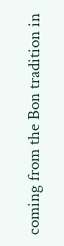coming from the Bon tradition in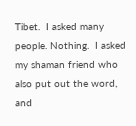Tibet.  I asked many people. Nothing.  I asked my shaman friend who also put out the word, and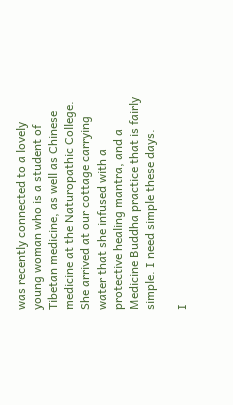was recently connected to a lovely young woman who is a student of Tibetan medicine, as well as Chinese medicine at the Naturopathic College.  She arrived at our cottage carrying water that she infused with a protective healing mantra, and a Medicine Buddha practice that is fairly simple. I need simple these days.

I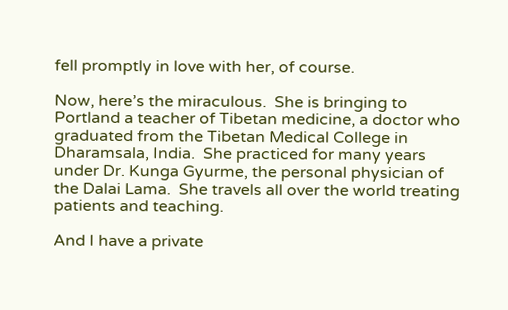fell promptly in love with her, of course.

Now, here’s the miraculous.  She is bringing to Portland a teacher of Tibetan medicine, a doctor who graduated from the Tibetan Medical College in Dharamsala, India.  She practiced for many years under Dr. Kunga Gyurme, the personal physician of the Dalai Lama.  She travels all over the world treating patients and teaching.

And I have a private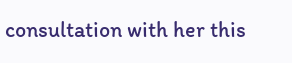consultation with her this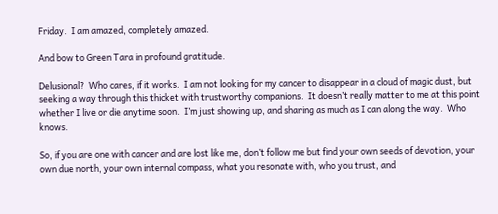Friday.  I am amazed, completely amazed.

And bow to Green Tara in profound gratitude.

Delusional?  Who cares, if it works.  I am not looking for my cancer to disappear in a cloud of magic dust, but seeking a way through this thicket with trustworthy companions.  It doesn’t really matter to me at this point whether I live or die anytime soon.  I’m just showing up, and sharing as much as I can along the way.  Who knows.

So, if you are one with cancer and are lost like me, don’t follow me but find your own seeds of devotion, your own due north, your own internal compass, what you resonate with, who you trust, and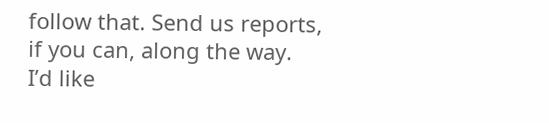follow that. Send us reports, if you can, along the way.  I’d like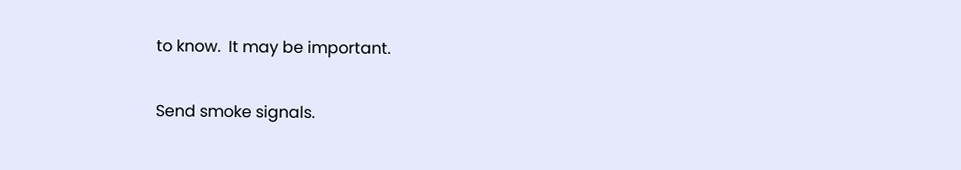to know.  It may be important.

Send smoke signals.